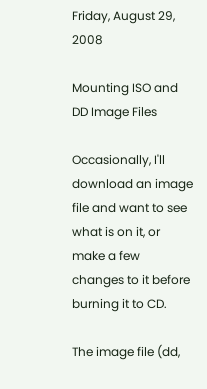Friday, August 29, 2008

Mounting ISO and DD Image Files

Occasionally, I'll download an image file and want to see what is on it, or make a few changes to it before burning it to CD.

The image file (dd,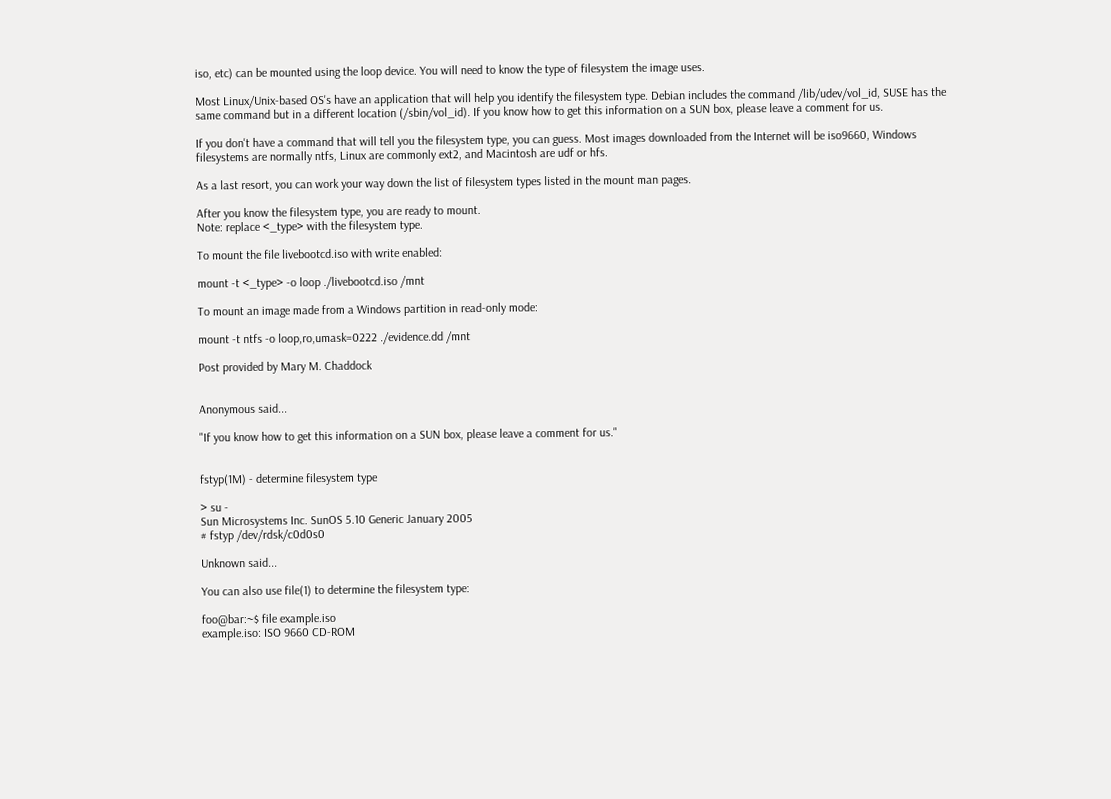iso, etc) can be mounted using the loop device. You will need to know the type of filesystem the image uses.

Most Linux/Unix-based OS's have an application that will help you identify the filesystem type. Debian includes the command /lib/udev/vol_id, SUSE has the same command but in a different location (/sbin/vol_id). If you know how to get this information on a SUN box, please leave a comment for us.

If you don't have a command that will tell you the filesystem type, you can guess. Most images downloaded from the Internet will be iso9660, Windows filesystems are normally ntfs, Linux are commonly ext2, and Macintosh are udf or hfs.

As a last resort, you can work your way down the list of filesystem types listed in the mount man pages.

After you know the filesystem type, you are ready to mount.
Note: replace <_type> with the filesystem type.

To mount the file livebootcd.iso with write enabled:

mount -t <_type> -o loop ./livebootcd.iso /mnt

To mount an image made from a Windows partition in read-only mode:

mount -t ntfs -o loop,ro,umask=0222 ./evidence.dd /mnt

Post provided by Mary M. Chaddock


Anonymous said...

"If you know how to get this information on a SUN box, please leave a comment for us."


fstyp(1M) - determine filesystem type

> su -
Sun Microsystems Inc. SunOS 5.10 Generic January 2005
# fstyp /dev/rdsk/c0d0s0

Unknown said...

You can also use file(1) to determine the filesystem type:

foo@bar:~$ file example.iso
example.iso: ISO 9660 CD-ROM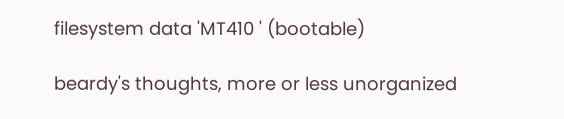filesystem data 'MT410 ' (bootable)

beardy's thoughts, more or less unorganized